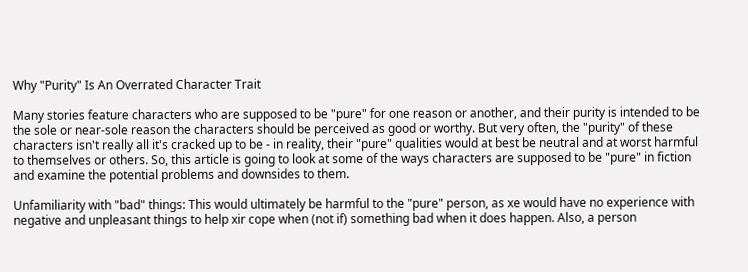Why "Purity" Is An Overrated Character Trait

Many stories feature characters who are supposed to be "pure" for one reason or another, and their purity is intended to be the sole or near-sole reason the characters should be perceived as good or worthy. But very often, the "purity" of these characters isn't really all it's cracked up to be - in reality, their "pure" qualities would at best be neutral and at worst harmful to themselves or others. So, this article is going to look at some of the ways characters are supposed to be "pure" in fiction and examine the potential problems and downsides to them.

Unfamiliarity with "bad" things: This would ultimately be harmful to the "pure" person, as xe would have no experience with negative and unpleasant things to help xir cope when (not if) something bad when it does happen. Also, a person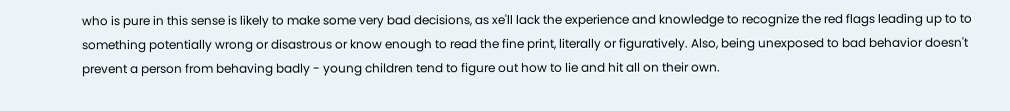who is pure in this sense is likely to make some very bad decisions, as xe'll lack the experience and knowledge to recognize the red flags leading up to to something potentially wrong or disastrous or know enough to read the fine print, literally or figuratively. Also, being unexposed to bad behavior doesn't prevent a person from behaving badly - young children tend to figure out how to lie and hit all on their own.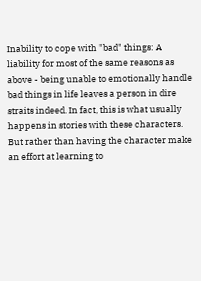Inability to cope with "bad" things: A liability for most of the same reasons as above - being unable to emotionally handle bad things in life leaves a person in dire straits indeed. In fact, this is what usually happens in stories with these characters. But rather than having the character make an effort at learning to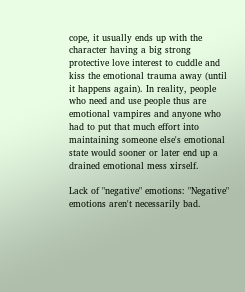cope, it usually ends up with the character having a big strong protective love interest to cuddle and kiss the emotional trauma away (until it happens again). In reality, people who need and use people thus are emotional vampires and anyone who had to put that much effort into maintaining someone else's emotional state would sooner or later end up a drained emotional mess xirself.

Lack of "negative" emotions: "Negative" emotions aren't necessarily bad.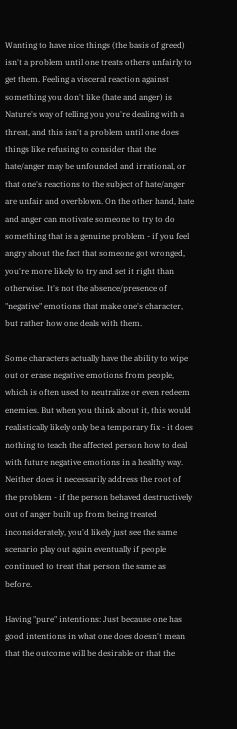Wanting to have nice things (the basis of greed) isn't a problem until one treats others unfairly to get them. Feeling a visceral reaction against something you don't like (hate and anger) is Nature's way of telling you you're dealing with a threat, and this isn't a problem until one does things like refusing to consider that the hate/anger may be unfounded and irrational, or that one's reactions to the subject of hate/anger are unfair and overblown. On the other hand, hate and anger can motivate someone to try to do something that is a genuine problem - if you feel angry about the fact that someone got wronged, you're more likely to try and set it right than otherwise. It's not the absence/presence of "negative" emotions that make one's character, but rather how one deals with them.

Some characters actually have the ability to wipe out or erase negative emotions from people, which is often used to neutralize or even redeem enemies. But when you think about it, this would realistically likely only be a temporary fix - it does nothing to teach the affected person how to deal with future negative emotions in a healthy way. Neither does it necessarily address the root of the problem - if the person behaved destructively out of anger built up from being treated inconsiderately, you'd likely just see the same scenario play out again eventually if people continued to treat that person the same as before.

Having "pure" intentions: Just because one has good intentions in what one does doesn't mean that the outcome will be desirable or that the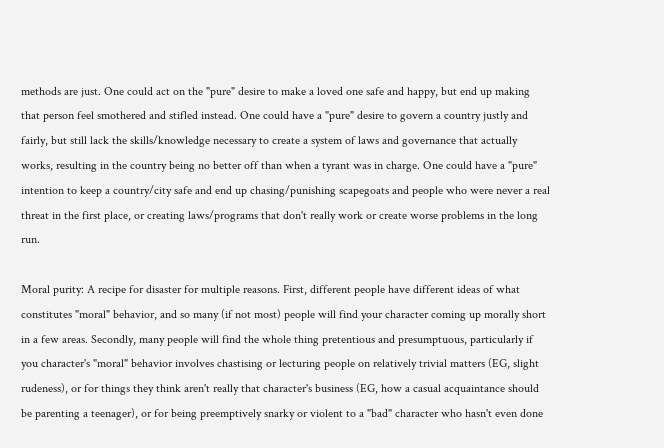methods are just. One could act on the "pure" desire to make a loved one safe and happy, but end up making that person feel smothered and stifled instead. One could have a "pure" desire to govern a country justly and fairly, but still lack the skills/knowledge necessary to create a system of laws and governance that actually works, resulting in the country being no better off than when a tyrant was in charge. One could have a "pure" intention to keep a country/city safe and end up chasing/punishing scapegoats and people who were never a real threat in the first place, or creating laws/programs that don't really work or create worse problems in the long run.

Moral purity: A recipe for disaster for multiple reasons. First, different people have different ideas of what constitutes "moral" behavior, and so many (if not most) people will find your character coming up morally short in a few areas. Secondly, many people will find the whole thing pretentious and presumptuous, particularly if you character's "moral" behavior involves chastising or lecturing people on relatively trivial matters (EG, slight rudeness), or for things they think aren't really that character's business (EG, how a casual acquaintance should be parenting a teenager), or for being preemptively snarky or violent to a "bad" character who hasn't even done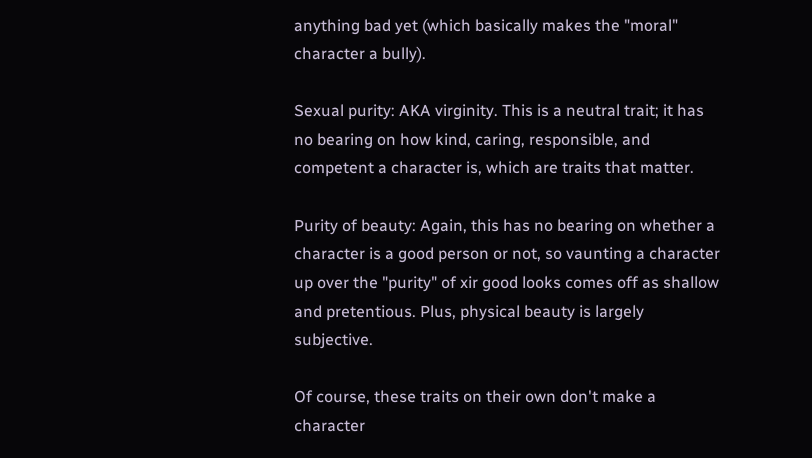anything bad yet (which basically makes the "moral" character a bully).

Sexual purity: AKA virginity. This is a neutral trait; it has no bearing on how kind, caring, responsible, and competent a character is, which are traits that matter.

Purity of beauty: Again, this has no bearing on whether a character is a good person or not, so vaunting a character up over the "purity" of xir good looks comes off as shallow and pretentious. Plus, physical beauty is largely subjective.

Of course, these traits on their own don't make a character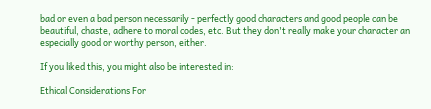bad or even a bad person necessarily - perfectly good characters and good people can be beautiful, chaste, adhere to moral codes, etc. But they don't really make your character an especially good or worthy person, either.

If you liked this, you might also be interested in:

Ethical Considerations For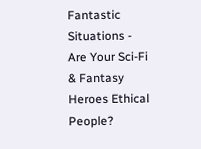Fantastic Situations - Are Your Sci-Fi & Fantasy Heroes Ethical People?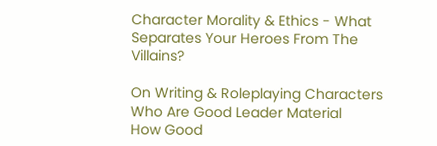Character Morality & Ethics - What Separates Your Heroes From The Villains?

On Writing & Roleplaying Characters Who Are Good Leader Material
How Good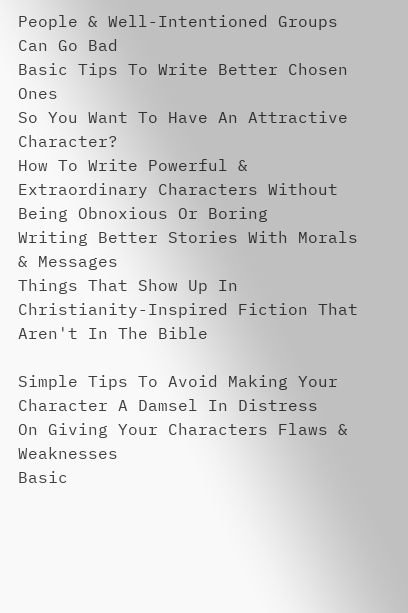People & Well-Intentioned Groups Can Go Bad
Basic Tips To Write Better Chosen Ones
So You Want To Have An Attractive Character?
How To Write Powerful & Extraordinary Characters Without Being Obnoxious Or Boring
Writing Better Stories With Morals & Messages
Things That Show Up In Christianity-Inspired Fiction That Aren't In The Bible

Simple Tips To Avoid Making Your Character A Damsel In Distress
On Giving Your Characters Flaws & Weaknesses
Basic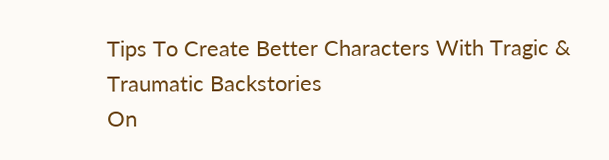Tips To Create Better Characters With Tragic & Traumatic Backstories
On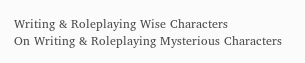Writing & Roleplaying Wise Characters
On Writing & Roleplaying Mysterious Characters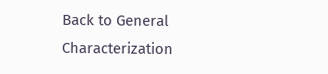Back to General Characterization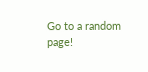Go to a random page!